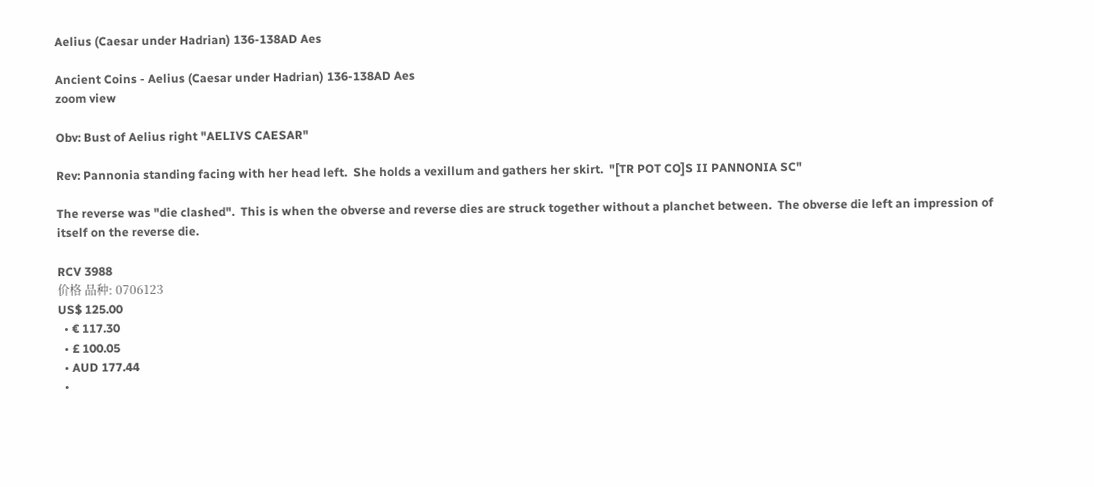Aelius (Caesar under Hadrian) 136-138AD Aes

Ancient Coins - Aelius (Caesar under Hadrian) 136-138AD Aes
zoom view

Obv: Bust of Aelius right "AELIVS CAESAR"

Rev: Pannonia standing facing with her head left.  She holds a vexillum and gathers her skirt.  "[TR POT CO]S II PANNONIA SC"

The reverse was "die clashed".  This is when the obverse and reverse dies are struck together without a planchet between.  The obverse die left an impression of itself on the reverse die.

RCV 3988
价格 品种: 0706123
US$ 125.00
  • € 117.30
  • £ 100.05
  • AUD 177.44
  •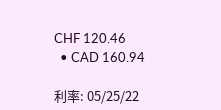CHF 120.46
  • CAD 160.94

利率: 05/25/22